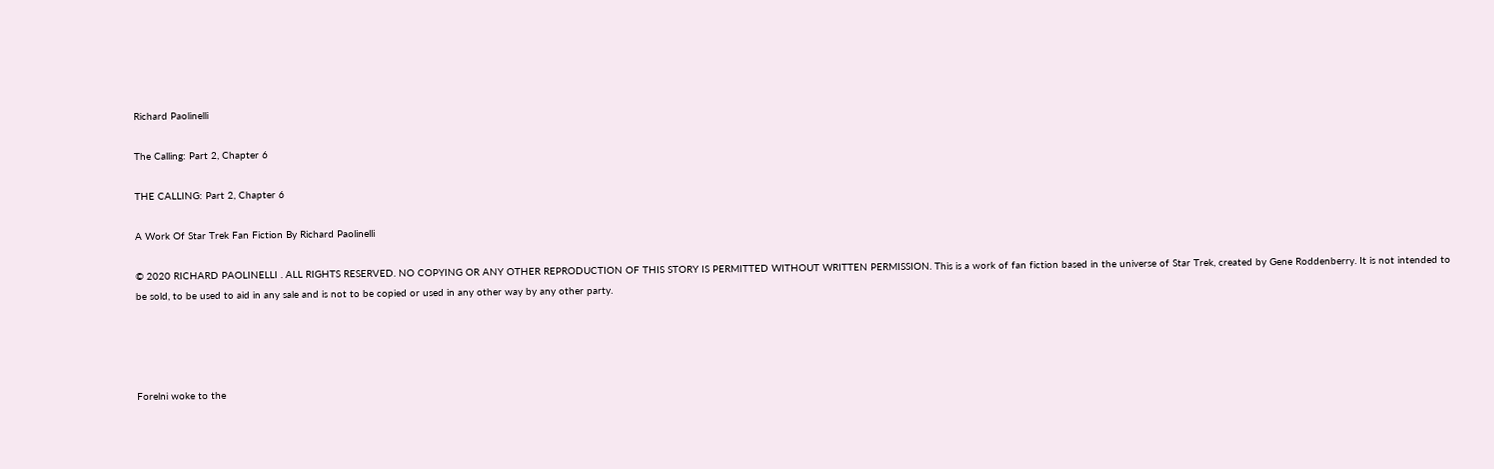Richard Paolinelli

The Calling: Part 2, Chapter 6

THE CALLING: Part 2, Chapter 6

A Work Of Star Trek Fan Fiction By Richard Paolinelli

© 2020 RICHARD PAOLINELLI . ALL RIGHTS RESERVED. NO COPYING OR ANY OTHER REPRODUCTION OF THIS STORY IS PERMITTED WITHOUT WRITTEN PERMISSION. This is a work of fan fiction based in the universe of Star Trek, created by Gene Roddenberry. It is not intended to be sold, to be used to aid in any sale and is not to be copied or used in any other way by any other party.




Forelni woke to the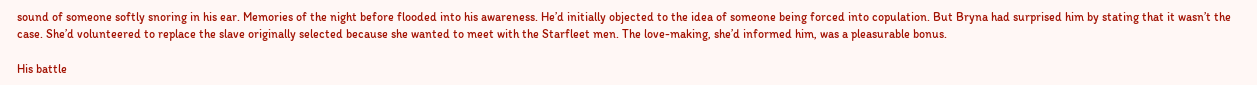sound of someone softly snoring in his ear. Memories of the night before flooded into his awareness. He’d initially objected to the idea of someone being forced into copulation. But Bryna had surprised him by stating that it wasn’t the case. She’d volunteered to replace the slave originally selected because she wanted to meet with the Starfleet men. The love-making, she’d informed him, was a pleasurable bonus.

His battle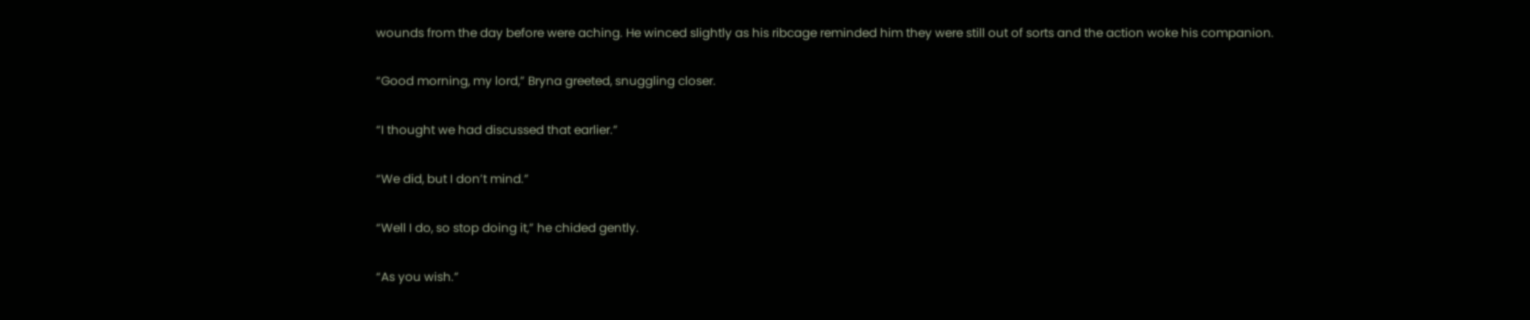wounds from the day before were aching. He winced slightly as his ribcage reminded him they were still out of sorts and the action woke his companion.

“Good morning, my lord,” Bryna greeted, snuggling closer.

“I thought we had discussed that earlier.”

“We did, but I don’t mind.”

“Well I do, so stop doing it,” he chided gently.

“As you wish.”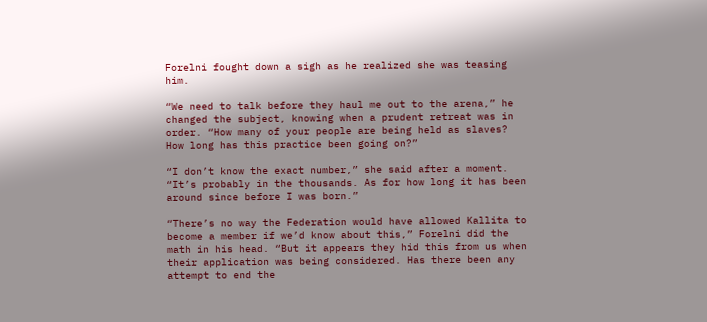Forelni fought down a sigh as he realized she was teasing him.

“We need to talk before they haul me out to the arena,” he changed the subject, knowing when a prudent retreat was in order. “How many of your people are being held as slaves? How long has this practice been going on?”

“I don’t know the exact number,” she said after a moment. “It’s probably in the thousands. As for how long it has been around since before I was born.”

“There’s no way the Federation would have allowed Kallita to become a member if we’d know about this,” Forelni did the math in his head. “But it appears they hid this from us when their application was being considered. Has there been any attempt to end the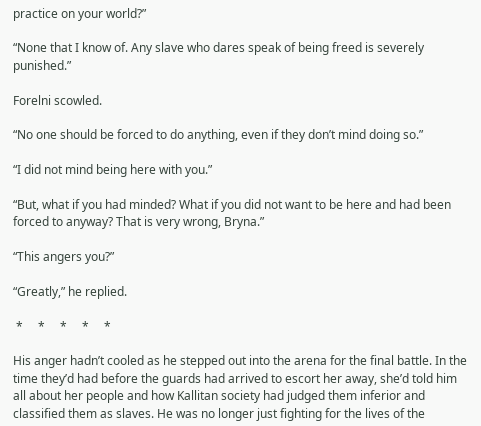practice on your world?”

“None that I know of. Any slave who dares speak of being freed is severely punished.”

Forelni scowled.

“No one should be forced to do anything, even if they don’t mind doing so.”

“I did not mind being here with you.”

“But, what if you had minded? What if you did not want to be here and had been forced to anyway? That is very wrong, Bryna.”

“This angers you?”

“Greatly,” he replied.

 *     *     *     *     *

His anger hadn’t cooled as he stepped out into the arena for the final battle. In the time they’d had before the guards had arrived to escort her away, she’d told him all about her people and how Kallitan society had judged them inferior and classified them as slaves. He was no longer just fighting for the lives of the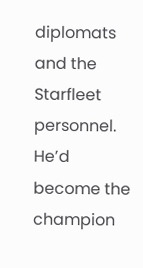diplomats and the Starfleet personnel. He’d become the champion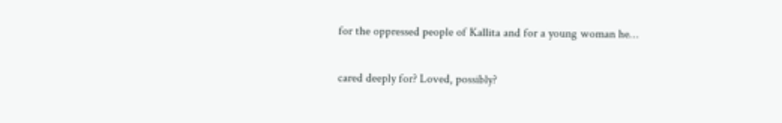for the oppressed people of Kallita and for a young woman he…

cared deeply for? Loved, possibly?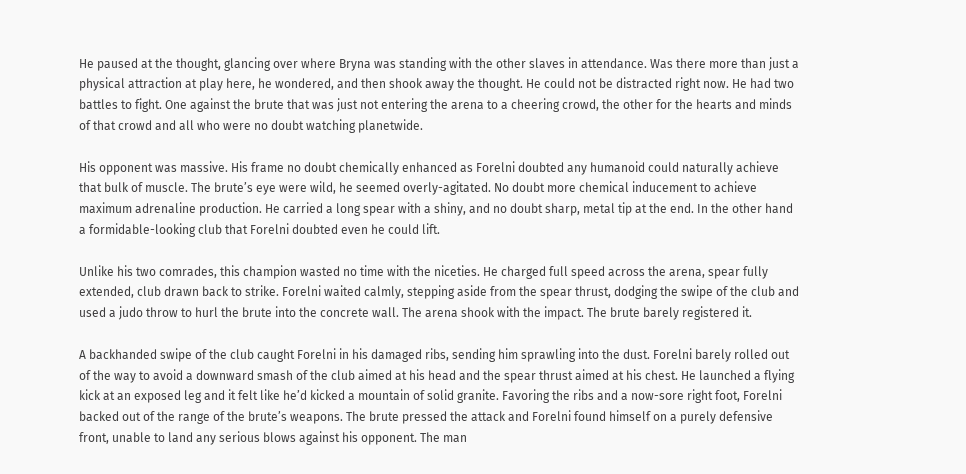He paused at the thought, glancing over where Bryna was standing with the other slaves in attendance. Was there more than just a physical attraction at play here, he wondered, and then shook away the thought. He could not be distracted right now. He had two battles to fight. One against the brute that was just not entering the arena to a cheering crowd, the other for the hearts and minds of that crowd and all who were no doubt watching planetwide.

His opponent was massive. His frame no doubt chemically enhanced as Forelni doubted any humanoid could naturally achieve that bulk of muscle. The brute’s eye were wild, he seemed overly-agitated. No doubt more chemical inducement to achieve maximum adrenaline production. He carried a long spear with a shiny, and no doubt sharp, metal tip at the end. In the other hand a formidable-looking club that Forelni doubted even he could lift.

Unlike his two comrades, this champion wasted no time with the niceties. He charged full speed across the arena, spear fully extended, club drawn back to strike. Forelni waited calmly, stepping aside from the spear thrust, dodging the swipe of the club and used a judo throw to hurl the brute into the concrete wall. The arena shook with the impact. The brute barely registered it.

A backhanded swipe of the club caught Forelni in his damaged ribs, sending him sprawling into the dust. Forelni barely rolled out of the way to avoid a downward smash of the club aimed at his head and the spear thrust aimed at his chest. He launched a flying kick at an exposed leg and it felt like he’d kicked a mountain of solid granite. Favoring the ribs and a now-sore right foot, Forelni backed out of the range of the brute’s weapons. The brute pressed the attack and Forelni found himself on a purely defensive front, unable to land any serious blows against his opponent. The man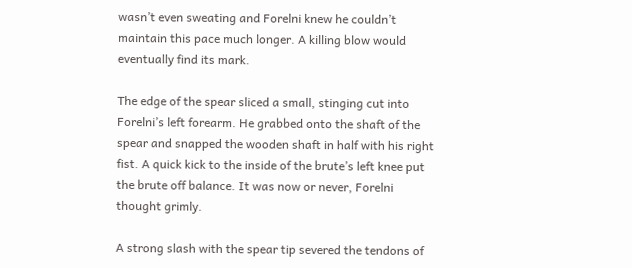wasn’t even sweating and Forelni knew he couldn’t maintain this pace much longer. A killing blow would eventually find its mark.

The edge of the spear sliced a small, stinging cut into Forelni’s left forearm. He grabbed onto the shaft of the spear and snapped the wooden shaft in half with his right fist. A quick kick to the inside of the brute’s left knee put the brute off balance. It was now or never, Forelni thought grimly.

A strong slash with the spear tip severed the tendons of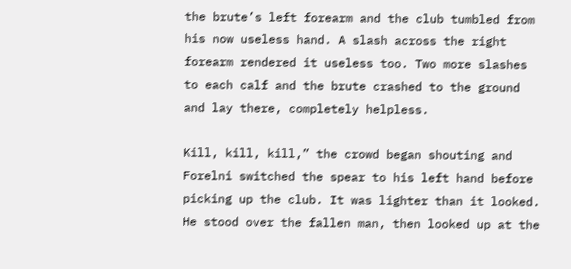the brute’s left forearm and the club tumbled from his now useless hand. A slash across the right forearm rendered it useless too. Two more slashes to each calf and the brute crashed to the ground and lay there, completely helpless.

Kill, kill, kill,” the crowd began shouting and Forelni switched the spear to his left hand before picking up the club. It was lighter than it looked. He stood over the fallen man, then looked up at the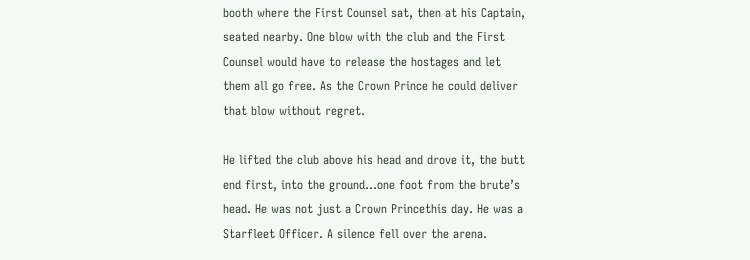booth where the First Counsel sat, then at his Captain, seated nearby. One blow with the club and the First Counsel would have to release the hostages and let them all go free. As the Crown Prince he could deliver that blow without regret.

He lifted the club above his head and drove it, the butt end first, into the ground…one foot from the brute’s head. He was not just a Crown Princethis day. He was a Starfleet Officer. A silence fell over the arena.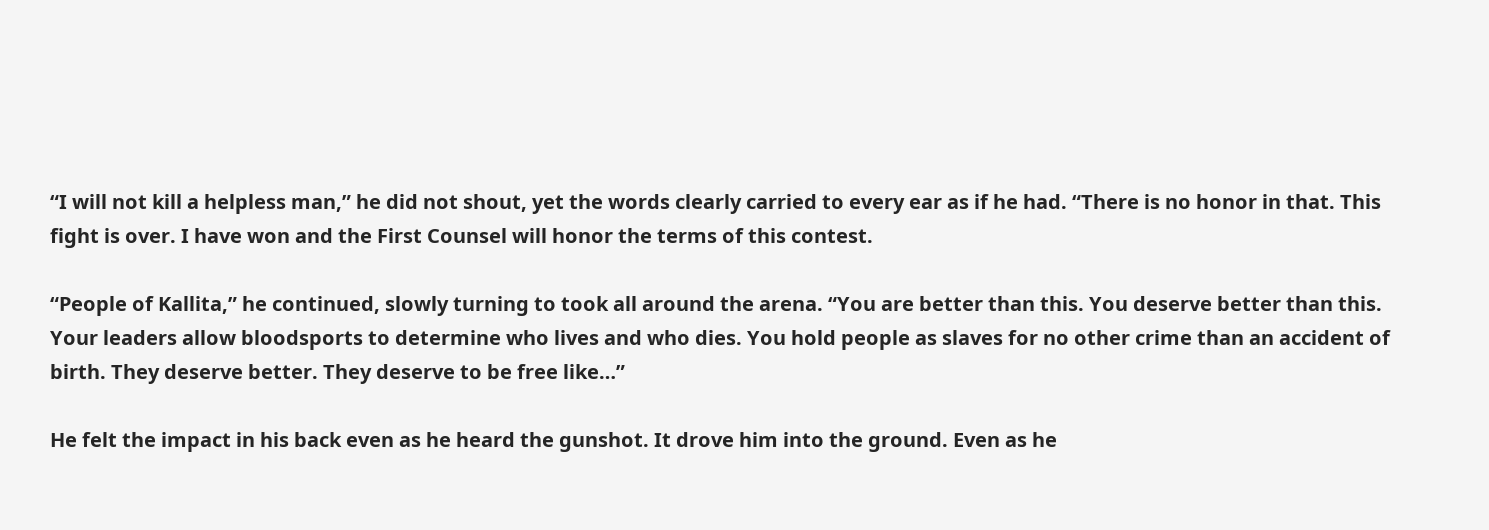“I will not kill a helpless man,” he did not shout, yet the words clearly carried to every ear as if he had. “There is no honor in that. This fight is over. I have won and the First Counsel will honor the terms of this contest.

“People of Kallita,” he continued, slowly turning to took all around the arena. “You are better than this. You deserve better than this. Your leaders allow bloodsports to determine who lives and who dies. You hold people as slaves for no other crime than an accident of birth. They deserve better. They deserve to be free like…”

He felt the impact in his back even as he heard the gunshot. It drove him into the ground. Even as he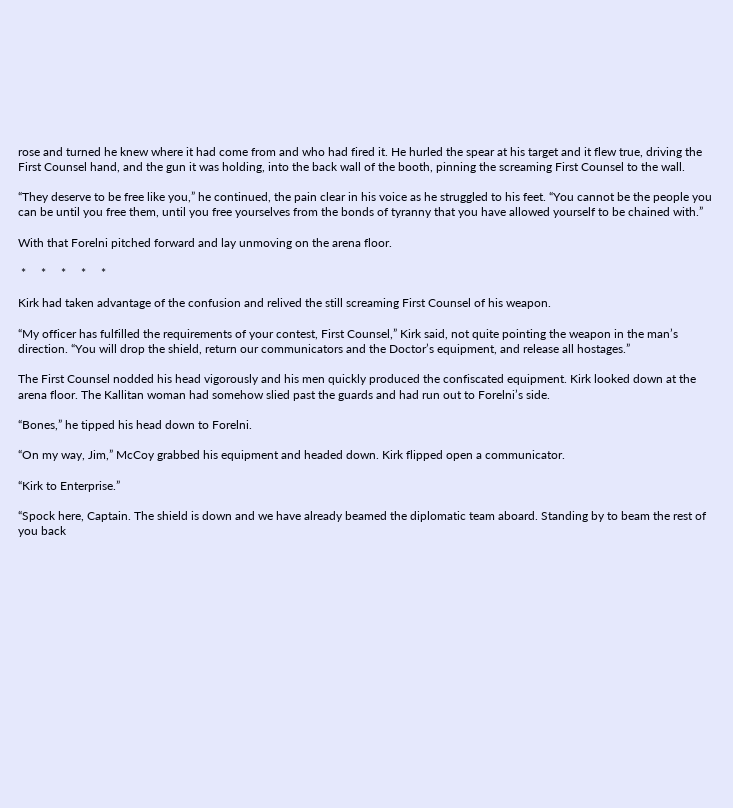rose and turned he knew where it had come from and who had fired it. He hurled the spear at his target and it flew true, driving the First Counsel hand, and the gun it was holding, into the back wall of the booth, pinning the screaming First Counsel to the wall.

“They deserve to be free like you,” he continued, the pain clear in his voice as he struggled to his feet. “You cannot be the people you can be until you free them, until you free yourselves from the bonds of tyranny that you have allowed yourself to be chained with.”

With that Forelni pitched forward and lay unmoving on the arena floor.

 *     *     *     *     *

Kirk had taken advantage of the confusion and relived the still screaming First Counsel of his weapon.

“My officer has fulfilled the requirements of your contest, First Counsel,” Kirk said, not quite pointing the weapon in the man’s direction. “You will drop the shield, return our communicators and the Doctor’s equipment, and release all hostages.”

The First Counsel nodded his head vigorously and his men quickly produced the confiscated equipment. Kirk looked down at the arena floor. The Kallitan woman had somehow slied past the guards and had run out to Forelni’s side.

“Bones,” he tipped his head down to Forelni.

“On my way, Jim,” McCoy grabbed his equipment and headed down. Kirk flipped open a communicator.

“Kirk to Enterprise.”

“Spock here, Captain. The shield is down and we have already beamed the diplomatic team aboard. Standing by to beam the rest of you back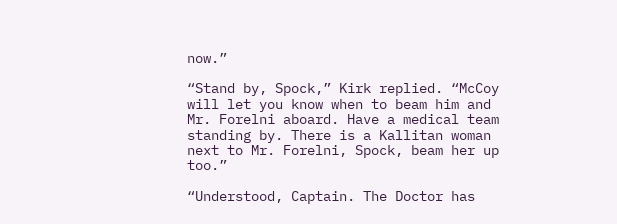now.”

“Stand by, Spock,” Kirk replied. “McCoy will let you know when to beam him and Mr. Forelni aboard. Have a medical team standing by. There is a Kallitan woman next to Mr. Forelni, Spock, beam her up too.”

“Understood, Captain. The Doctor has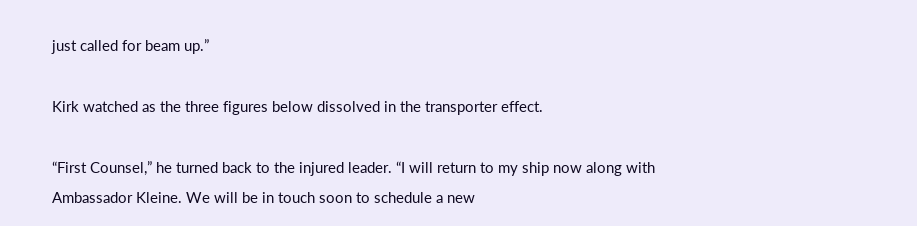just called for beam up.”

Kirk watched as the three figures below dissolved in the transporter effect.

“First Counsel,” he turned back to the injured leader. “I will return to my ship now along with Ambassador Kleine. We will be in touch soon to schedule a new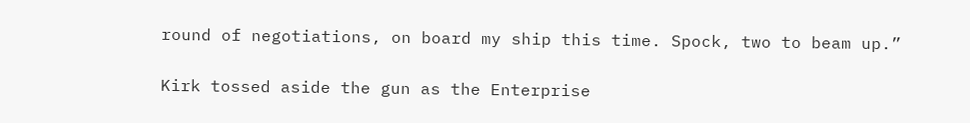round of negotiations, on board my ship this time. Spock, two to beam up.”

Kirk tossed aside the gun as the Enterprise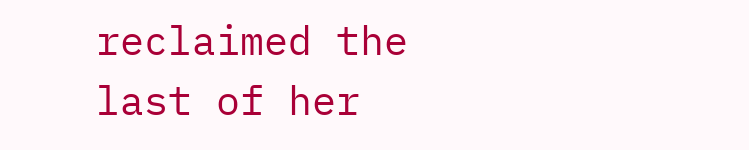reclaimed the last of her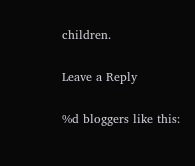children.

Leave a Reply

%d bloggers like this: